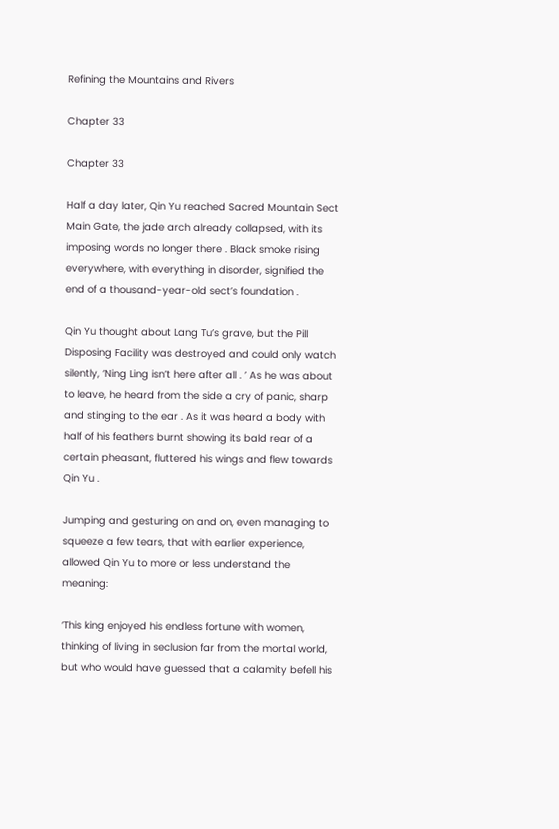Refining the Mountains and Rivers

Chapter 33

Chapter 33

Half a day later, Qin Yu reached Sacred Mountain Sect Main Gate, the jade arch already collapsed, with its imposing words no longer there . Black smoke rising everywhere, with everything in disorder, signified the end of a thousand-year-old sect’s foundation .

Qin Yu thought about Lang Tu’s grave, but the Pill Disposing Facility was destroyed and could only watch silently, ‘Ning Ling isn’t here after all . ’ As he was about to leave, he heard from the side a cry of panic, sharp and stinging to the ear . As it was heard a body with half of his feathers burnt showing its bald rear of a certain pheasant, fluttered his wings and flew towards Qin Yu .

Jumping and gesturing on and on, even managing to squeeze a few tears, that with earlier experience, allowed Qin Yu to more or less understand the meaning:

‘This king enjoyed his endless fortune with women, thinking of living in seclusion far from the mortal world, but who would have guessed that a calamity befell his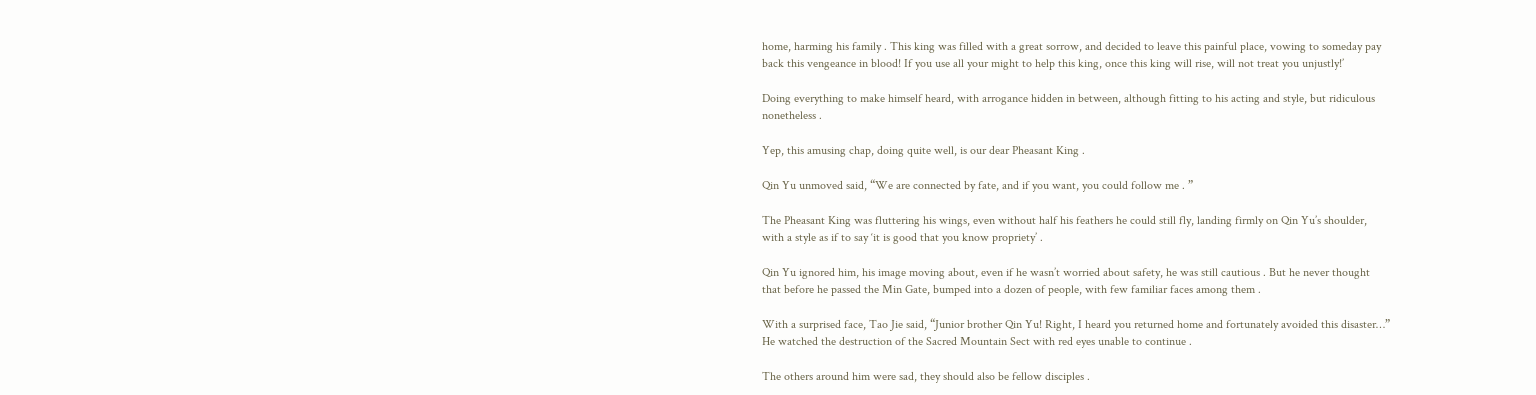home, harming his family . This king was filled with a great sorrow, and decided to leave this painful place, vowing to someday pay back this vengeance in blood! If you use all your might to help this king, once this king will rise, will not treat you unjustly!’

Doing everything to make himself heard, with arrogance hidden in between, although fitting to his acting and style, but ridiculous nonetheless .

Yep, this amusing chap, doing quite well, is our dear Pheasant King .

Qin Yu unmoved said, “We are connected by fate, and if you want, you could follow me . ”

The Pheasant King was fluttering his wings, even without half his feathers he could still fly, landing firmly on Qin Yu’s shoulder, with a style as if to say ‘it is good that you know propriety’ .

Qin Yu ignored him, his image moving about, even if he wasn’t worried about safety, he was still cautious . But he never thought that before he passed the Min Gate, bumped into a dozen of people, with few familiar faces among them .

With a surprised face, Tao Jie said, “Junior brother Qin Yu! Right, I heard you returned home and fortunately avoided this disaster…” He watched the destruction of the Sacred Mountain Sect with red eyes unable to continue .

The others around him were sad, they should also be fellow disciples .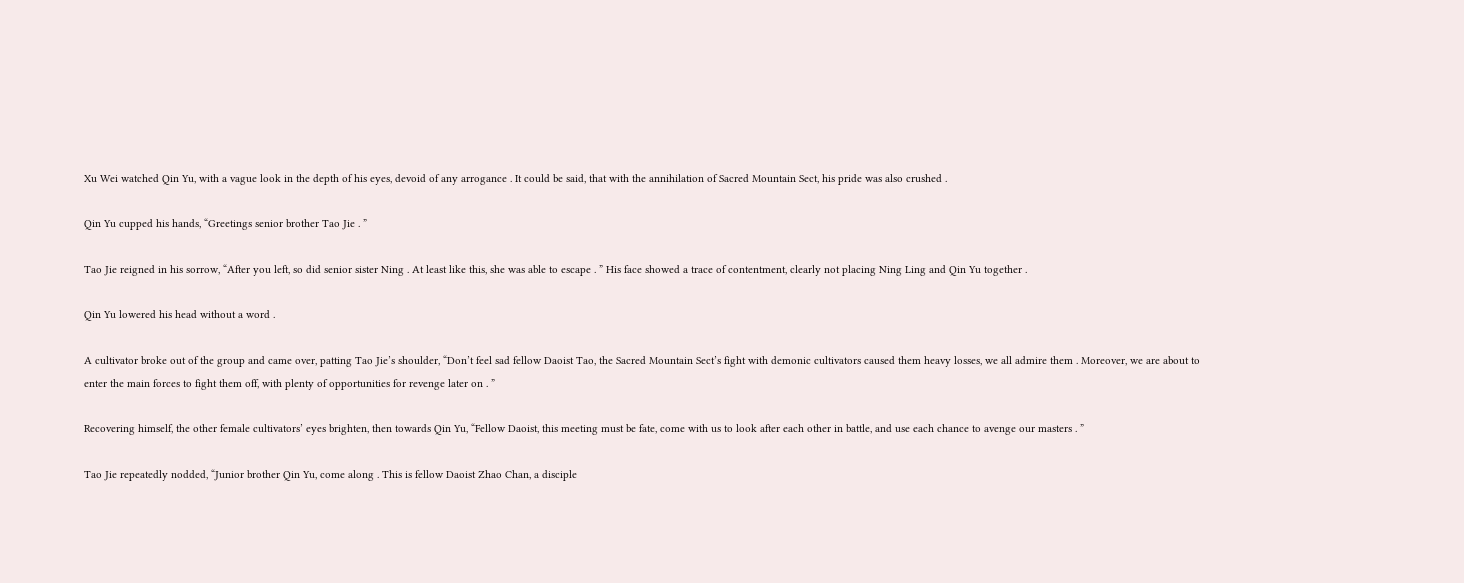Xu Wei watched Qin Yu, with a vague look in the depth of his eyes, devoid of any arrogance . It could be said, that with the annihilation of Sacred Mountain Sect, his pride was also crushed .

Qin Yu cupped his hands, “Greetings senior brother Tao Jie . ”

Tao Jie reigned in his sorrow, “After you left, so did senior sister Ning . At least like this, she was able to escape . ” His face showed a trace of contentment, clearly not placing Ning Ling and Qin Yu together .

Qin Yu lowered his head without a word .

A cultivator broke out of the group and came over, patting Tao Jie’s shoulder, “Don’t feel sad fellow Daoist Tao, the Sacred Mountain Sect’s fight with demonic cultivators caused them heavy losses, we all admire them . Moreover, we are about to enter the main forces to fight them off, with plenty of opportunities for revenge later on . ”

Recovering himself, the other female cultivators’ eyes brighten, then towards Qin Yu, “Fellow Daoist, this meeting must be fate, come with us to look after each other in battle, and use each chance to avenge our masters . ”

Tao Jie repeatedly nodded, “Junior brother Qin Yu, come along . This is fellow Daoist Zhao Chan, a disciple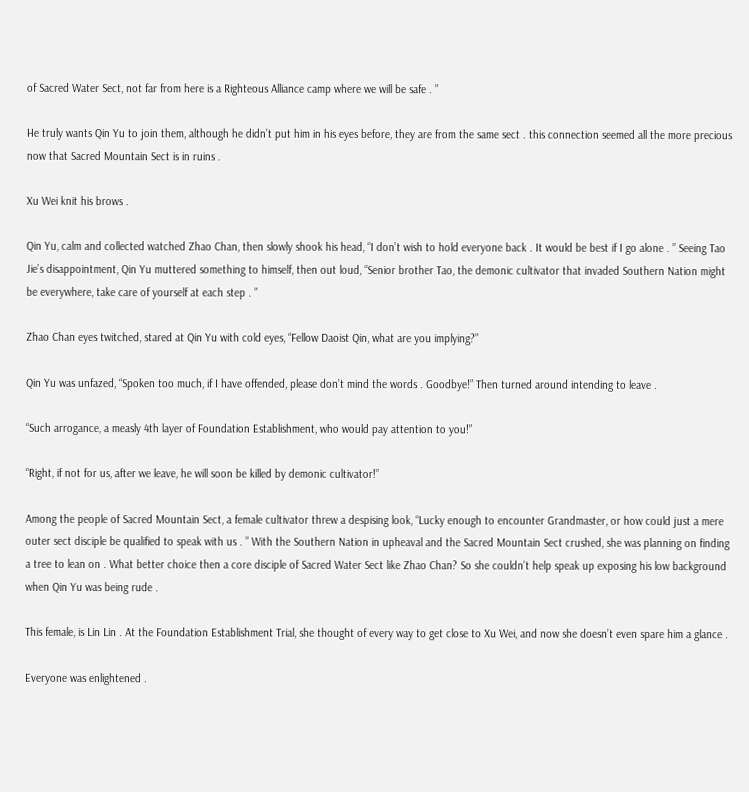of Sacred Water Sect, not far from here is a Righteous Alliance camp where we will be safe . ”

He truly wants Qin Yu to join them, although he didn’t put him in his eyes before, they are from the same sect . this connection seemed all the more precious now that Sacred Mountain Sect is in ruins .

Xu Wei knit his brows .

Qin Yu, calm and collected watched Zhao Chan, then slowly shook his head, “I don’t wish to hold everyone back . It would be best if I go alone . ” Seeing Tao Jie’s disappointment, Qin Yu muttered something to himself, then out loud, “Senior brother Tao, the demonic cultivator that invaded Southern Nation might be everywhere, take care of yourself at each step . ”

Zhao Chan eyes twitched, stared at Qin Yu with cold eyes, “Fellow Daoist Qin, what are you implying?”

Qin Yu was unfazed, “Spoken too much, if I have offended, please don’t mind the words . Goodbye!” Then turned around intending to leave .

“Such arrogance, a measly 4th layer of Foundation Establishment, who would pay attention to you!”

“Right, if not for us, after we leave, he will soon be killed by demonic cultivator!”

Among the people of Sacred Mountain Sect, a female cultivator threw a despising look, “Lucky enough to encounter Grandmaster, or how could just a mere outer sect disciple be qualified to speak with us . ” With the Southern Nation in upheaval and the Sacred Mountain Sect crushed, she was planning on finding a tree to lean on . What better choice then a core disciple of Sacred Water Sect like Zhao Chan? So she couldn’t help speak up exposing his low background when Qin Yu was being rude .

This female, is Lin Lin . At the Foundation Establishment Trial, she thought of every way to get close to Xu Wei, and now she doesn’t even spare him a glance .

Everyone was enlightened .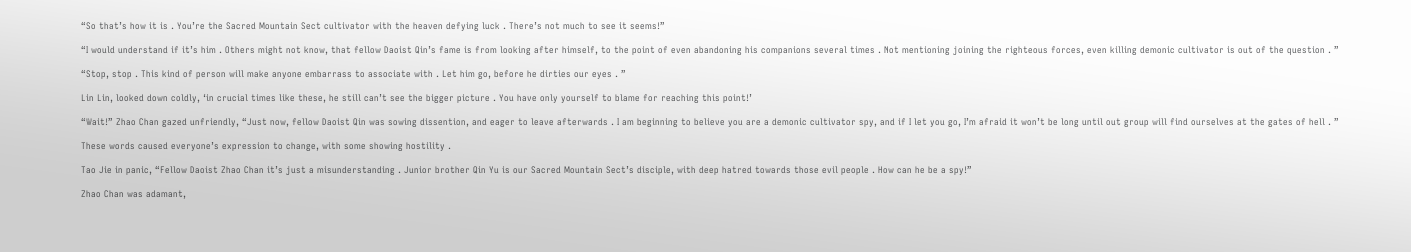“So that’s how it is . You’re the Sacred Mountain Sect cultivator with the heaven defying luck . There’s not much to see it seems!”

“I would understand if it’s him . Others might not know, that fellow Daoist Qin’s fame is from looking after himself, to the point of even abandoning his companions several times . Not mentioning joining the righteous forces, even killing demonic cultivator is out of the question . ”

“Stop, stop . This kind of person will make anyone embarrass to associate with . Let him go, before he dirties our eyes . ”

Lin Lin, looked down coldly, ‘in crucial times like these, he still can’t see the bigger picture . You have only yourself to blame for reaching this point!’

“Wait!” Zhao Chan gazed unfriendly, “Just now, fellow Daoist Qin was sowing dissention, and eager to leave afterwards . I am beginning to believe you are a demonic cultivator spy, and if I let you go, I’m afraid it won’t be long until out group will find ourselves at the gates of hell . ”

These words caused everyone’s expression to change, with some showing hostility .

Tao Jie in panic, “Fellow Daoist Zhao Chan it’s just a misunderstanding . Junior brother Qin Yu is our Sacred Mountain Sect’s disciple, with deep hatred towards those evil people . How can he be a spy!”

Zhao Chan was adamant,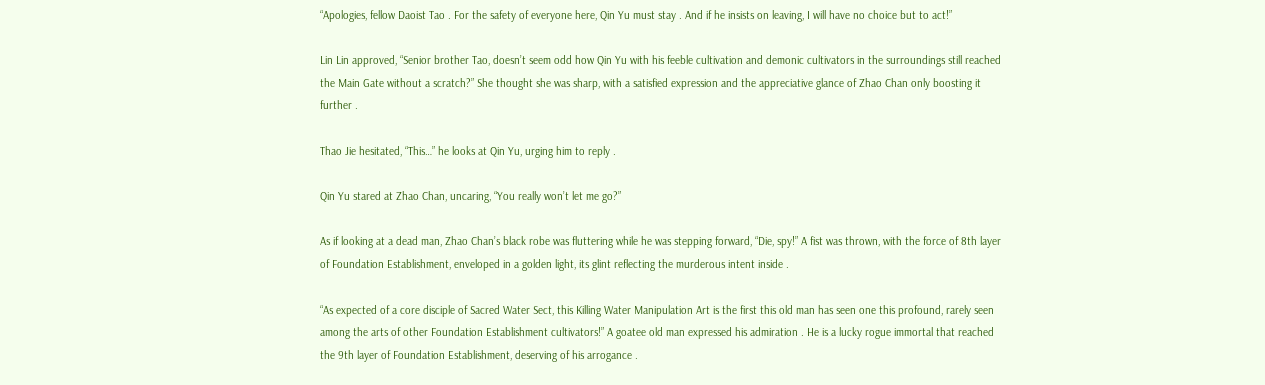“Apologies, fellow Daoist Tao . For the safety of everyone here, Qin Yu must stay . And if he insists on leaving, I will have no choice but to act!”

Lin Lin approved, “Senior brother Tao, doesn’t seem odd how Qin Yu with his feeble cultivation and demonic cultivators in the surroundings still reached the Main Gate without a scratch?” She thought she was sharp, with a satisfied expression and the appreciative glance of Zhao Chan only boosting it further .

Thao Jie hesitated, “This…” he looks at Qin Yu, urging him to reply .

Qin Yu stared at Zhao Chan, uncaring, “You really won’t let me go?”

As if looking at a dead man, Zhao Chan’s black robe was fluttering while he was stepping forward, “Die, spy!” A fist was thrown, with the force of 8th layer of Foundation Establishment, enveloped in a golden light, its glint reflecting the murderous intent inside .

“As expected of a core disciple of Sacred Water Sect, this Killing Water Manipulation Art is the first this old man has seen one this profound, rarely seen among the arts of other Foundation Establishment cultivators!” A goatee old man expressed his admiration . He is a lucky rogue immortal that reached the 9th layer of Foundation Establishment, deserving of his arrogance .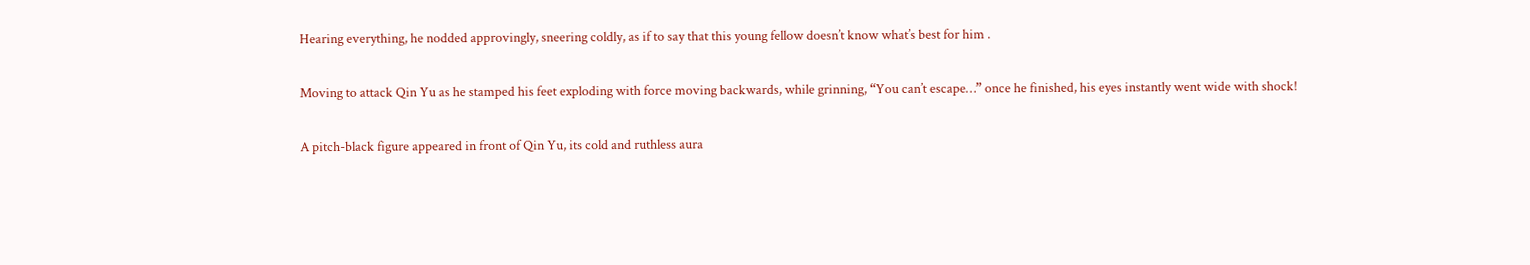Hearing everything, he nodded approvingly, sneering coldly, as if to say that this young fellow doesn’t know what’s best for him .

Moving to attack Qin Yu as he stamped his feet exploding with force moving backwards, while grinning, “You can’t escape…” once he finished, his eyes instantly went wide with shock!

A pitch-black figure appeared in front of Qin Yu, its cold and ruthless aura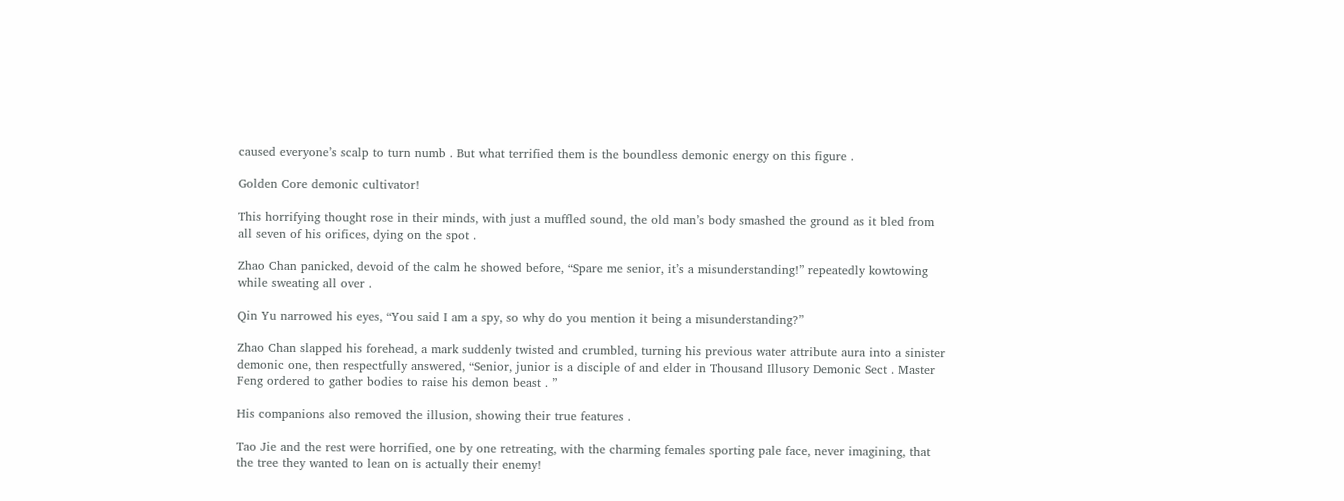caused everyone’s scalp to turn numb . But what terrified them is the boundless demonic energy on this figure .

Golden Core demonic cultivator!

This horrifying thought rose in their minds, with just a muffled sound, the old man’s body smashed the ground as it bled from all seven of his orifices, dying on the spot .

Zhao Chan panicked, devoid of the calm he showed before, “Spare me senior, it’s a misunderstanding!” repeatedly kowtowing while sweating all over .

Qin Yu narrowed his eyes, “You said I am a spy, so why do you mention it being a misunderstanding?”

Zhao Chan slapped his forehead, a mark suddenly twisted and crumbled, turning his previous water attribute aura into a sinister demonic one, then respectfully answered, “Senior, junior is a disciple of and elder in Thousand Illusory Demonic Sect . Master Feng ordered to gather bodies to raise his demon beast . ”

His companions also removed the illusion, showing their true features .

Tao Jie and the rest were horrified, one by one retreating, with the charming females sporting pale face, never imagining, that the tree they wanted to lean on is actually their enemy!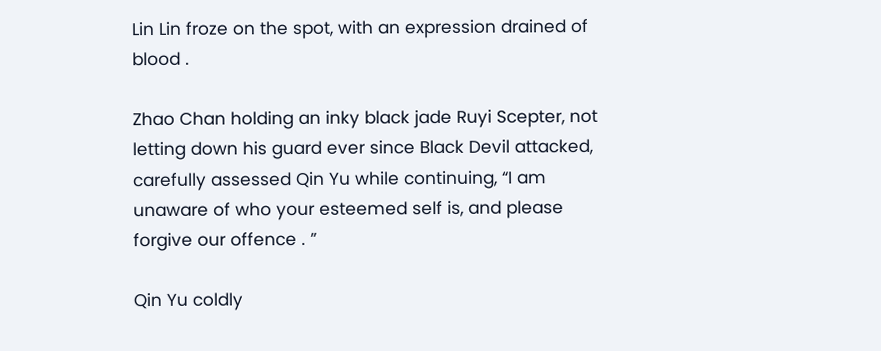Lin Lin froze on the spot, with an expression drained of blood .

Zhao Chan holding an inky black jade Ruyi Scepter, not letting down his guard ever since Black Devil attacked, carefully assessed Qin Yu while continuing, “I am unaware of who your esteemed self is, and please forgive our offence . ”

Qin Yu coldly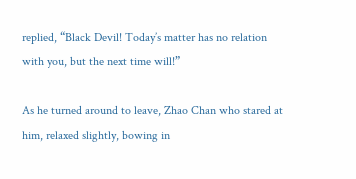replied, “Black Devil! Today’s matter has no relation with you, but the next time will!”

As he turned around to leave, Zhao Chan who stared at him, relaxed slightly, bowing in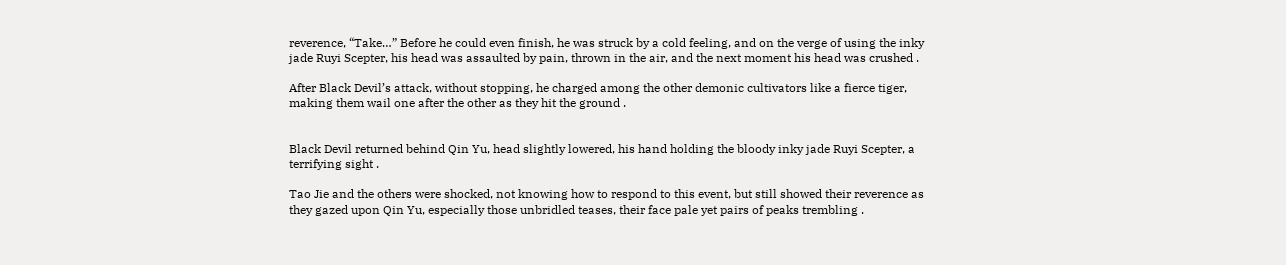reverence, “Take…” Before he could even finish, he was struck by a cold feeling, and on the verge of using the inky jade Ruyi Scepter, his head was assaulted by pain, thrown in the air, and the next moment his head was crushed .

After Black Devil’s attack, without stopping, he charged among the other demonic cultivators like a fierce tiger, making them wail one after the other as they hit the ground .


Black Devil returned behind Qin Yu, head slightly lowered, his hand holding the bloody inky jade Ruyi Scepter, a terrifying sight .

Tao Jie and the others were shocked, not knowing how to respond to this event, but still showed their reverence as they gazed upon Qin Yu, especially those unbridled teases, their face pale yet pairs of peaks trembling .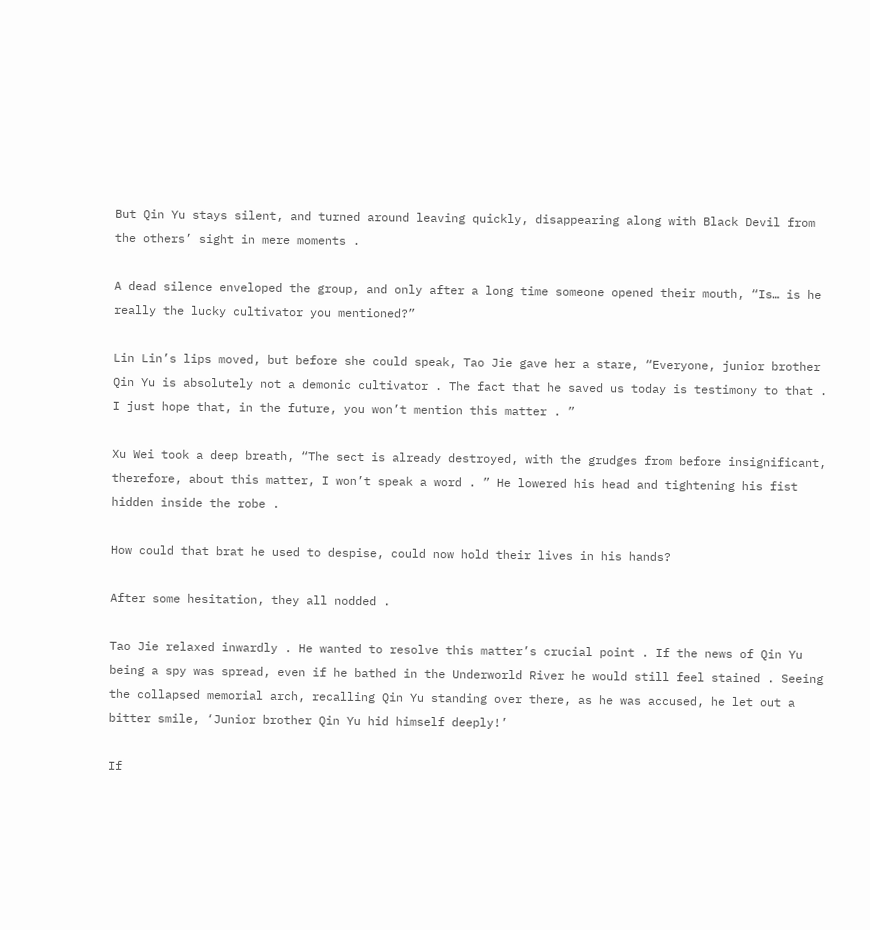But Qin Yu stays silent, and turned around leaving quickly, disappearing along with Black Devil from the others’ sight in mere moments .

A dead silence enveloped the group, and only after a long time someone opened their mouth, “Is… is he really the lucky cultivator you mentioned?”

Lin Lin’s lips moved, but before she could speak, Tao Jie gave her a stare, “Everyone, junior brother Qin Yu is absolutely not a demonic cultivator . The fact that he saved us today is testimony to that . I just hope that, in the future, you won’t mention this matter . ”

Xu Wei took a deep breath, “The sect is already destroyed, with the grudges from before insignificant, therefore, about this matter, I won’t speak a word . ” He lowered his head and tightening his fist hidden inside the robe .

How could that brat he used to despise, could now hold their lives in his hands?

After some hesitation, they all nodded .

Tao Jie relaxed inwardly . He wanted to resolve this matter’s crucial point . If the news of Qin Yu being a spy was spread, even if he bathed in the Underworld River he would still feel stained . Seeing the collapsed memorial arch, recalling Qin Yu standing over there, as he was accused, he let out a bitter smile, ‘Junior brother Qin Yu hid himself deeply!’

If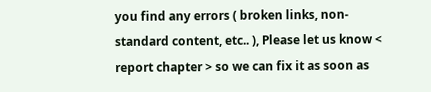you find any errors ( broken links, non-standard content, etc.. ), Please let us know < report chapter > so we can fix it as soon as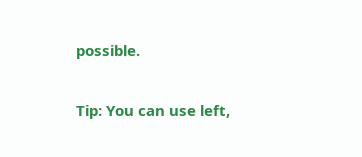possible.

Tip: You can use left,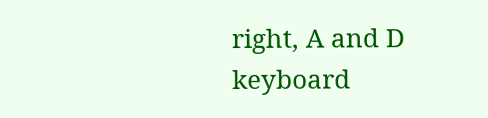right, A and D keyboard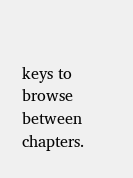keys to browse between chapters.